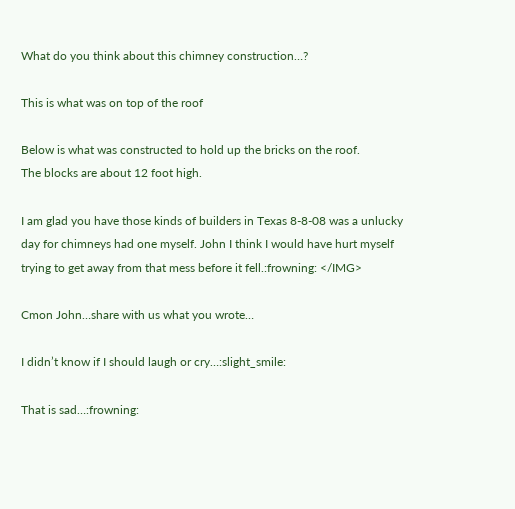What do you think about this chimney construction…?

This is what was on top of the roof

Below is what was constructed to hold up the bricks on the roof.
The blocks are about 12 foot high.

I am glad you have those kinds of builders in Texas 8-8-08 was a unlucky day for chimneys had one myself. John I think I would have hurt myself trying to get away from that mess before it fell.:frowning: </IMG>

Cmon John…share with us what you wrote…

I didn’t know if I should laugh or cry…:slight_smile:

That is sad…:frowning: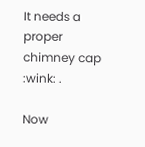It needs a proper chimney cap :wink: .

Now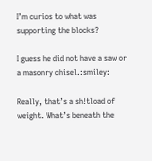I’m curios to what was supporting the blocks?

I guess he did not have a saw or a masonry chisel.:smiley:

Really, that’s a sh!tload of weight. What’s beneath the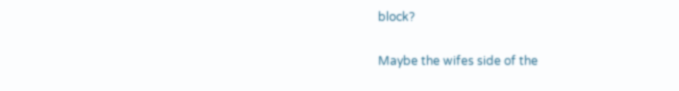block?

Maybe the wifes side of the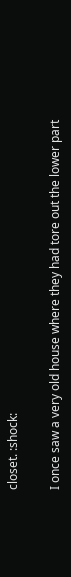closet. :shock:

I once saw a very old house where they had tore out the lower part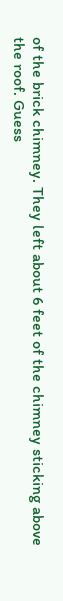of the brick chimney. They left about 6 feet of the chimney sticking above
the roof. Guess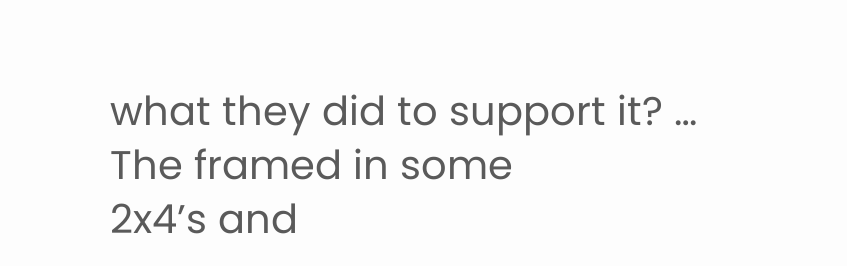what they did to support it? … The framed in some
2x4’s and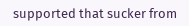supported that sucker from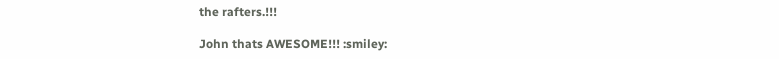the rafters.!!!

John thats AWESOME!!! :smiley: